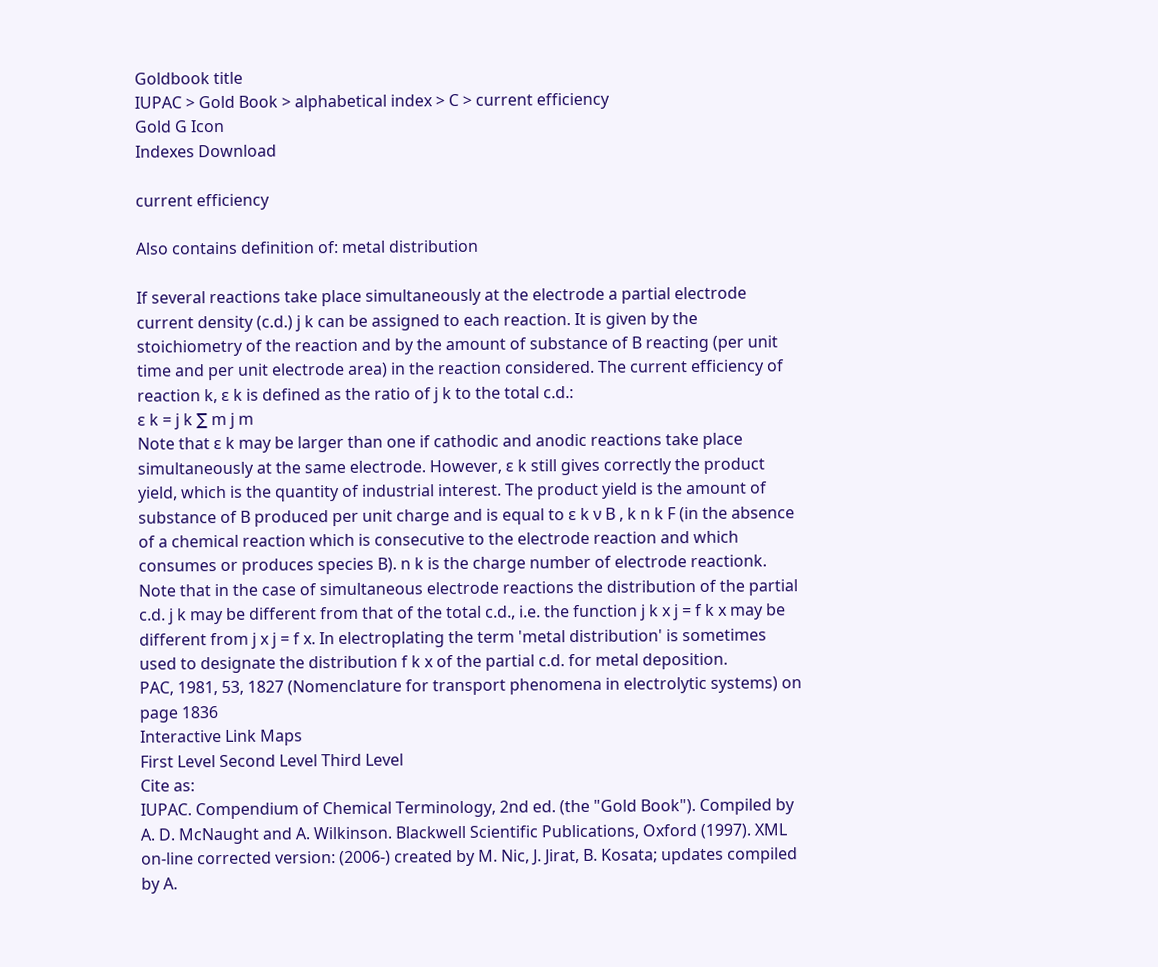Goldbook title
IUPAC > Gold Book > alphabetical index > C > current efficiency
Gold G Icon
Indexes Download

current efficiency

Also contains definition of: metal distribution

If several reactions take place simultaneously at the electrode a partial electrode current density (c.d.) j k can be assigned to each reaction. It is given by the stoichiometry of the reaction and by the amount of substance of B reacting (per unit time and per unit electrode area) in the reaction considered. The current efficiency of reaction k, ɛ k is defined as the ratio of j k to the total c.d.:
ɛ k = j k ∑ m j m
Note that ɛ k may be larger than one if cathodic and anodic reactions take place simultaneously at the same electrode. However, ɛ k still gives correctly the product yield, which is the quantity of industrial interest. The product yield is the amount of substance of B produced per unit charge and is equal to ɛ k ν B , k n k F (in the absence of a chemical reaction which is consecutive to the electrode reaction and which consumes or produces species B). n k is the charge number of electrode reactionk. Note that in the case of simultaneous electrode reactions the distribution of the partial c.d. j k may be different from that of the total c.d., i.e. the function j k x j = f k x may be different from j x j = f x. In electroplating the term 'metal distribution' is sometimes used to designate the distribution f k x of the partial c.d. for metal deposition.
PAC, 1981, 53, 1827 (Nomenclature for transport phenomena in electrolytic systems) on page 1836
Interactive Link Maps
First Level Second Level Third Level
Cite as:
IUPAC. Compendium of Chemical Terminology, 2nd ed. (the "Gold Book"). Compiled by A. D. McNaught and A. Wilkinson. Blackwell Scientific Publications, Oxford (1997). XML on-line corrected version: (2006-) created by M. Nic, J. Jirat, B. Kosata; updates compiled by A.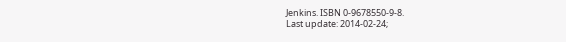Jenkins. ISBN 0-9678550-9-8.
Last update: 2014-02-24;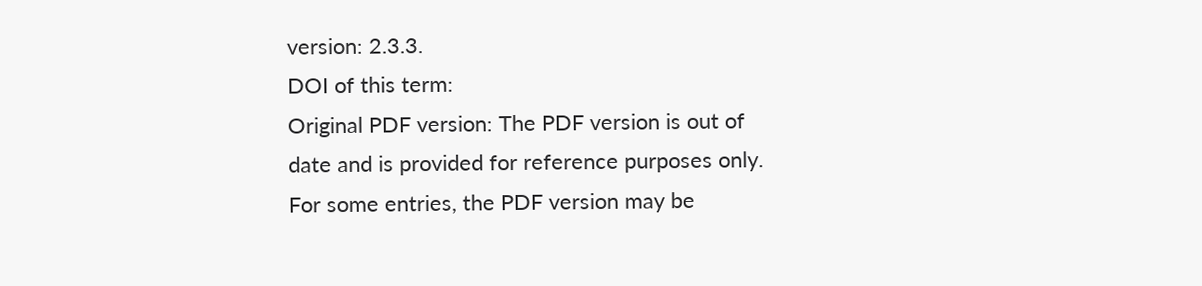version: 2.3.3.
DOI of this term:
Original PDF version: The PDF version is out of date and is provided for reference purposes only. For some entries, the PDF version may be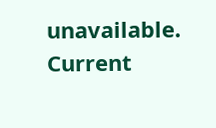unavailable.
Current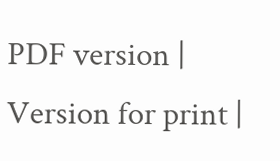PDF version | Version for print |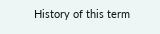History of this term